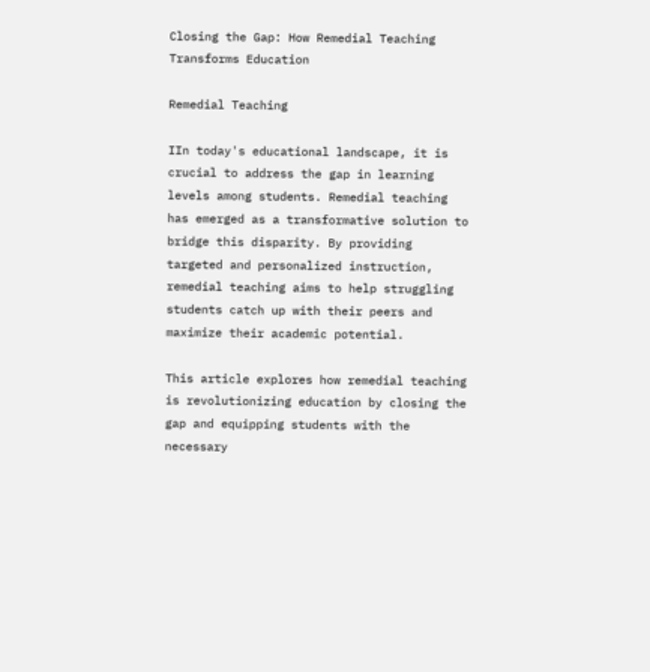Closing the Gap: How Remedial Teaching Transforms Education

Remedial Teaching

IIn today's educational landscape, it is crucial to address the gap in learning levels among students. Remedial teaching has emerged as a transformative solution to bridge this disparity. By providing targeted and personalized instruction, remedial teaching aims to help struggling students catch up with their peers and maximize their academic potential.

This article explores how remedial teaching is revolutionizing education by closing the gap and equipping students with the necessary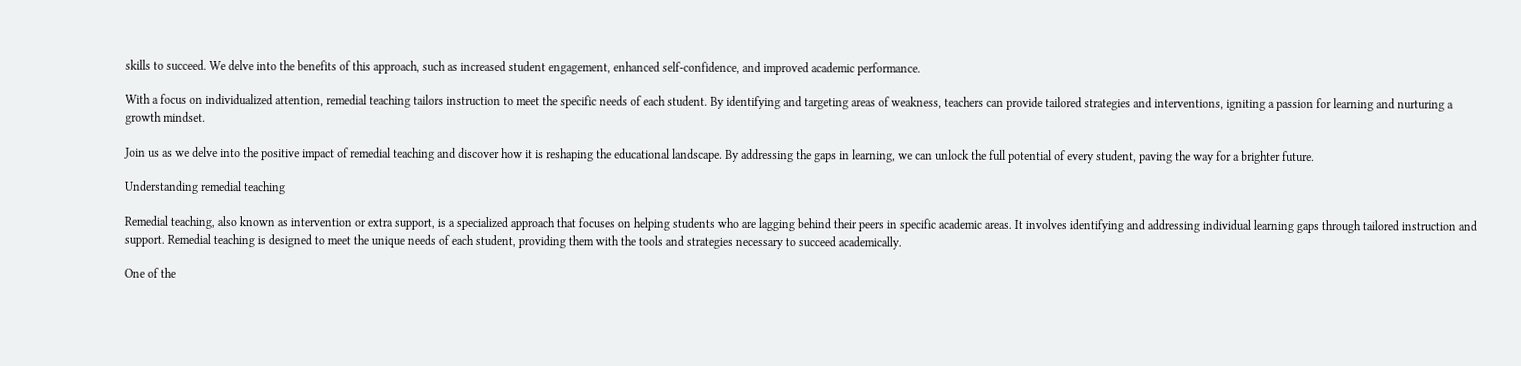skills to succeed. We delve into the benefits of this approach, such as increased student engagement, enhanced self-confidence, and improved academic performance.

With a focus on individualized attention, remedial teaching tailors instruction to meet the specific needs of each student. By identifying and targeting areas of weakness, teachers can provide tailored strategies and interventions, igniting a passion for learning and nurturing a growth mindset.

Join us as we delve into the positive impact of remedial teaching and discover how it is reshaping the educational landscape. By addressing the gaps in learning, we can unlock the full potential of every student, paving the way for a brighter future.

Understanding remedial teaching

Remedial teaching, also known as intervention or extra support, is a specialized approach that focuses on helping students who are lagging behind their peers in specific academic areas. It involves identifying and addressing individual learning gaps through tailored instruction and support. Remedial teaching is designed to meet the unique needs of each student, providing them with the tools and strategies necessary to succeed academically.

One of the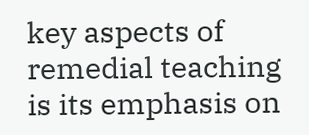key aspects of remedial teaching is its emphasis on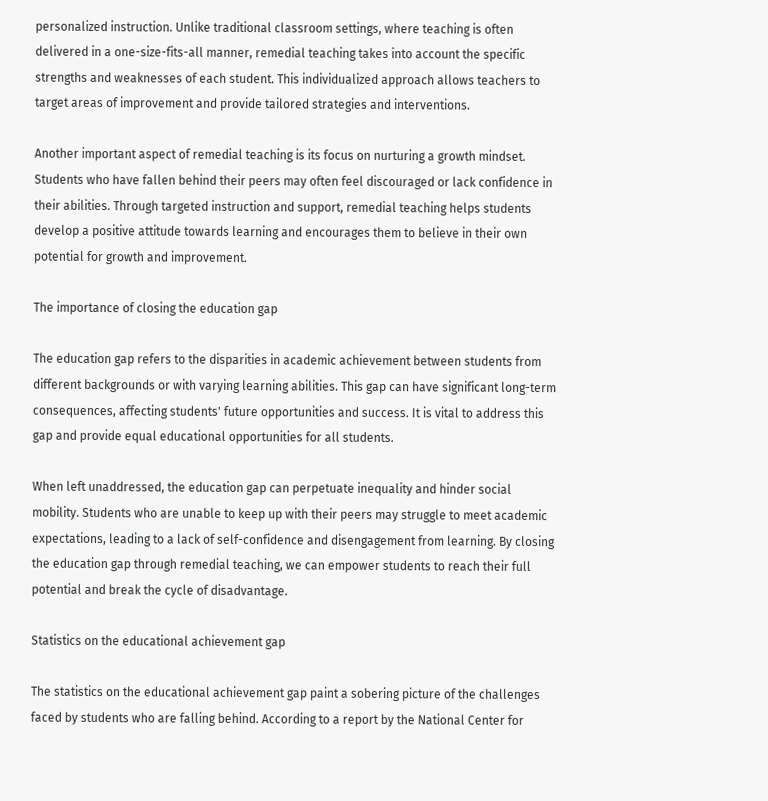personalized instruction. Unlike traditional classroom settings, where teaching is often delivered in a one-size-fits-all manner, remedial teaching takes into account the specific strengths and weaknesses of each student. This individualized approach allows teachers to target areas of improvement and provide tailored strategies and interventions.

Another important aspect of remedial teaching is its focus on nurturing a growth mindset. Students who have fallen behind their peers may often feel discouraged or lack confidence in their abilities. Through targeted instruction and support, remedial teaching helps students develop a positive attitude towards learning and encourages them to believe in their own potential for growth and improvement.

The importance of closing the education gap

The education gap refers to the disparities in academic achievement between students from different backgrounds or with varying learning abilities. This gap can have significant long-term consequences, affecting students' future opportunities and success. It is vital to address this gap and provide equal educational opportunities for all students.

When left unaddressed, the education gap can perpetuate inequality and hinder social mobility. Students who are unable to keep up with their peers may struggle to meet academic expectations, leading to a lack of self-confidence and disengagement from learning. By closing the education gap through remedial teaching, we can empower students to reach their full potential and break the cycle of disadvantage.

Statistics on the educational achievement gap

The statistics on the educational achievement gap paint a sobering picture of the challenges faced by students who are falling behind. According to a report by the National Center for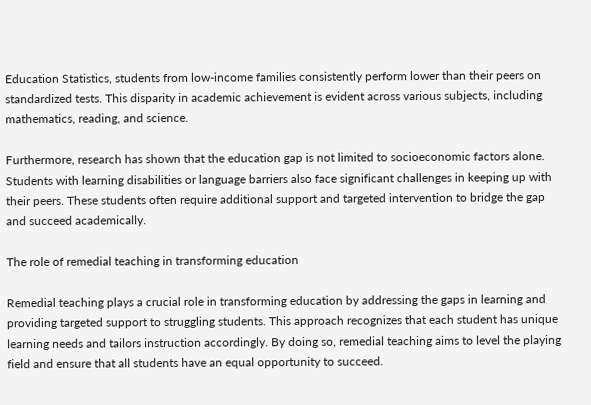Education Statistics, students from low-income families consistently perform lower than their peers on standardized tests. This disparity in academic achievement is evident across various subjects, including mathematics, reading, and science.

Furthermore, research has shown that the education gap is not limited to socioeconomic factors alone. Students with learning disabilities or language barriers also face significant challenges in keeping up with their peers. These students often require additional support and targeted intervention to bridge the gap and succeed academically.

The role of remedial teaching in transforming education

Remedial teaching plays a crucial role in transforming education by addressing the gaps in learning and providing targeted support to struggling students. This approach recognizes that each student has unique learning needs and tailors instruction accordingly. By doing so, remedial teaching aims to level the playing field and ensure that all students have an equal opportunity to succeed.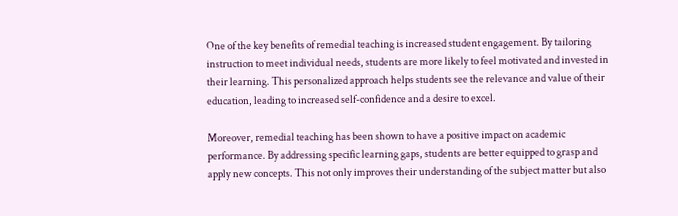One of the key benefits of remedial teaching is increased student engagement. By tailoring instruction to meet individual needs, students are more likely to feel motivated and invested in their learning. This personalized approach helps students see the relevance and value of their education, leading to increased self-confidence and a desire to excel.

Moreover, remedial teaching has been shown to have a positive impact on academic performance. By addressing specific learning gaps, students are better equipped to grasp and apply new concepts. This not only improves their understanding of the subject matter but also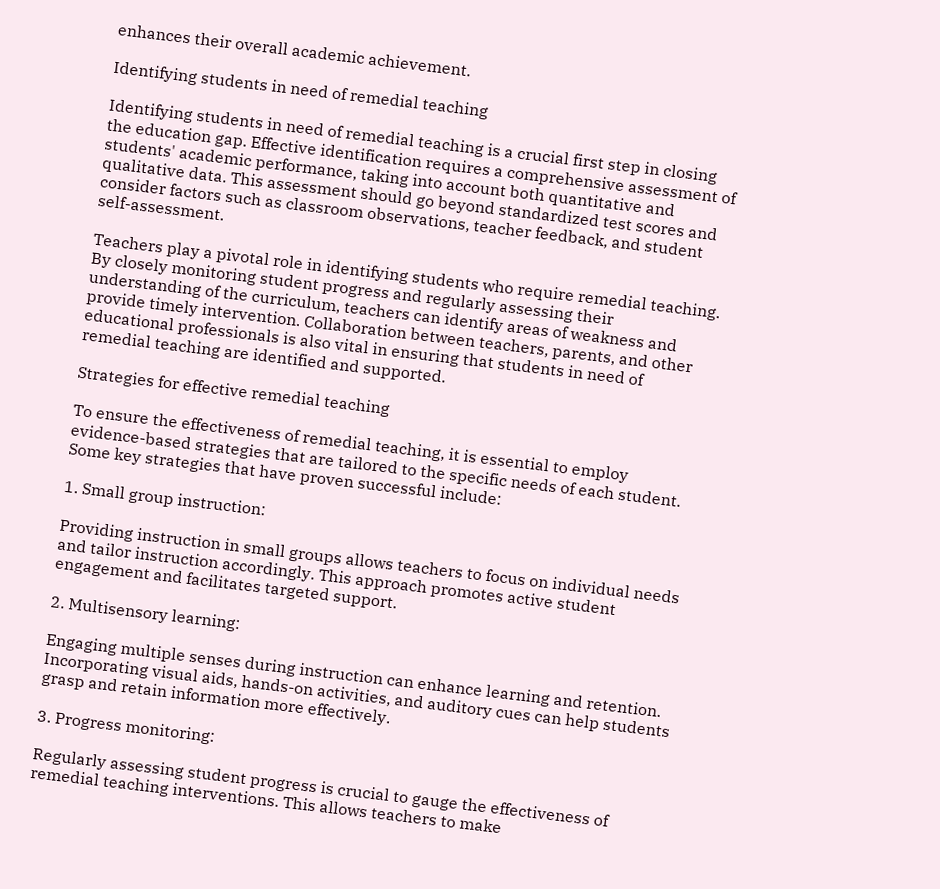enhances their overall academic achievement.

Identifying students in need of remedial teaching

Identifying students in need of remedial teaching is a crucial first step in closing the education gap. Effective identification requires a comprehensive assessment of students' academic performance, taking into account both quantitative and qualitative data. This assessment should go beyond standardized test scores and consider factors such as classroom observations, teacher feedback, and student self-assessment.

Teachers play a pivotal role in identifying students who require remedial teaching. By closely monitoring student progress and regularly assessing their understanding of the curriculum, teachers can identify areas of weakness and provide timely intervention. Collaboration between teachers, parents, and other educational professionals is also vital in ensuring that students in need of remedial teaching are identified and supported.

Strategies for effective remedial teaching

To ensure the effectiveness of remedial teaching, it is essential to employ evidence-based strategies that are tailored to the specific needs of each student. Some key strategies that have proven successful include:

1. Small group instruction:

Providing instruction in small groups allows teachers to focus on individual needs and tailor instruction accordingly. This approach promotes active student engagement and facilitates targeted support.

2. Multisensory learning:

Engaging multiple senses during instruction can enhance learning and retention. Incorporating visual aids, hands-on activities, and auditory cues can help students grasp and retain information more effectively.

3. Progress monitoring:

Regularly assessing student progress is crucial to gauge the effectiveness of remedial teaching interventions. This allows teachers to make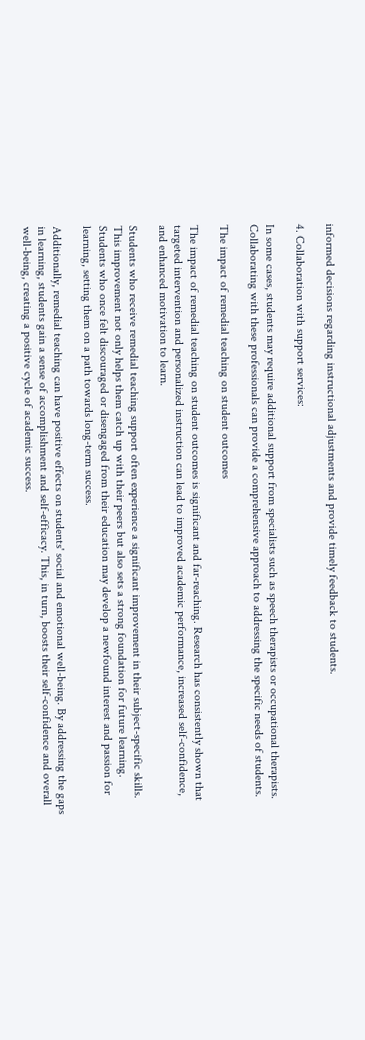informed decisions regarding instructional adjustments and provide timely feedback to students.

4. Collaboration with support services:

In some cases, students may require additional support from specialists such as speech therapists or occupational therapists. Collaborating with these professionals can provide a comprehensive approach to addressing the specific needs of students.

The impact of remedial teaching on student outcomes

The impact of remedial teaching on student outcomes is significant and far-reaching. Research has consistently shown that targeted intervention and personalized instruction can lead to improved academic performance, increased self-confidence, and enhanced motivation to learn.

Students who receive remedial teaching support often experience a significant improvement in their subject-specific skills. This improvement not only helps them catch up with their peers but also sets a strong foundation for future learning. Students who once felt discouraged or disengaged from their education may develop a newfound interest and passion for learning, setting them on a path towards long-term success.

Additionally, remedial teaching can have positive effects on students' social and emotional well-being. By addressing the gaps in learning, students gain a sense of accomplishment and self-efficacy. This, in turn, boosts their self-confidence and overall well-being, creating a positive cycle of academic success.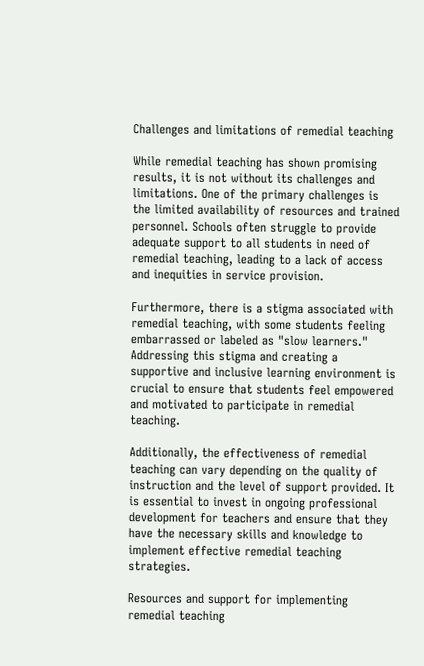Challenges and limitations of remedial teaching

While remedial teaching has shown promising results, it is not without its challenges and limitations. One of the primary challenges is the limited availability of resources and trained personnel. Schools often struggle to provide adequate support to all students in need of remedial teaching, leading to a lack of access and inequities in service provision.

Furthermore, there is a stigma associated with remedial teaching, with some students feeling embarrassed or labeled as "slow learners." Addressing this stigma and creating a supportive and inclusive learning environment is crucial to ensure that students feel empowered and motivated to participate in remedial teaching.

Additionally, the effectiveness of remedial teaching can vary depending on the quality of instruction and the level of support provided. It is essential to invest in ongoing professional development for teachers and ensure that they have the necessary skills and knowledge to implement effective remedial teaching strategies.

Resources and support for implementing remedial teaching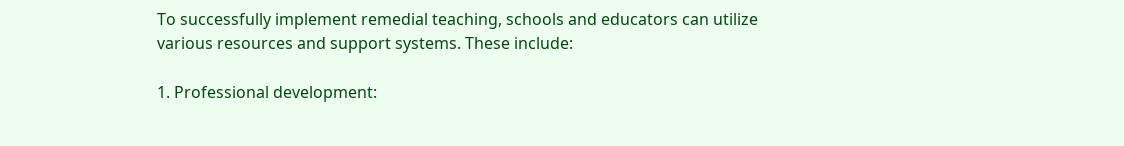To successfully implement remedial teaching, schools and educators can utilize various resources and support systems. These include:

1. Professional development: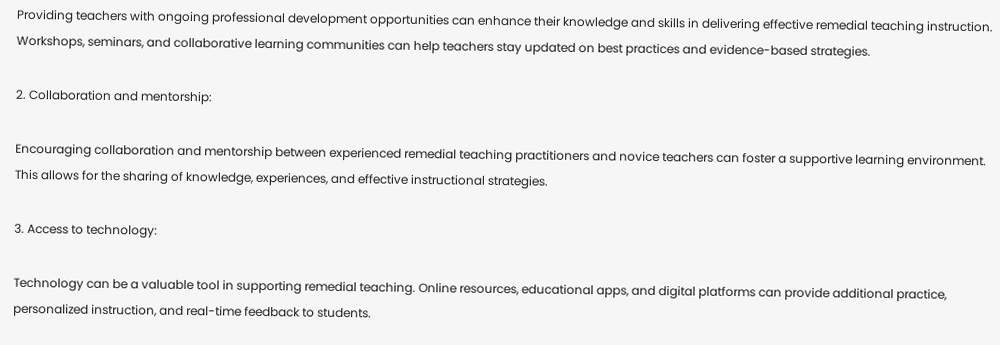Providing teachers with ongoing professional development opportunities can enhance their knowledge and skills in delivering effective remedial teaching instruction. Workshops, seminars, and collaborative learning communities can help teachers stay updated on best practices and evidence-based strategies.

2. Collaboration and mentorship:

Encouraging collaboration and mentorship between experienced remedial teaching practitioners and novice teachers can foster a supportive learning environment. This allows for the sharing of knowledge, experiences, and effective instructional strategies.

3. Access to technology:

Technology can be a valuable tool in supporting remedial teaching. Online resources, educational apps, and digital platforms can provide additional practice, personalized instruction, and real-time feedback to students.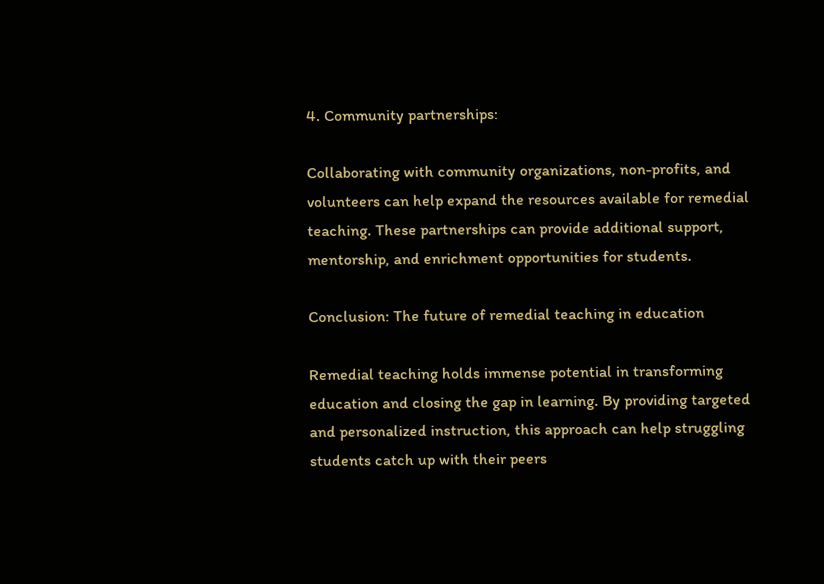4. Community partnerships:

Collaborating with community organizations, non-profits, and volunteers can help expand the resources available for remedial teaching. These partnerships can provide additional support, mentorship, and enrichment opportunities for students.

Conclusion: The future of remedial teaching in education

Remedial teaching holds immense potential in transforming education and closing the gap in learning. By providing targeted and personalized instruction, this approach can help struggling students catch up with their peers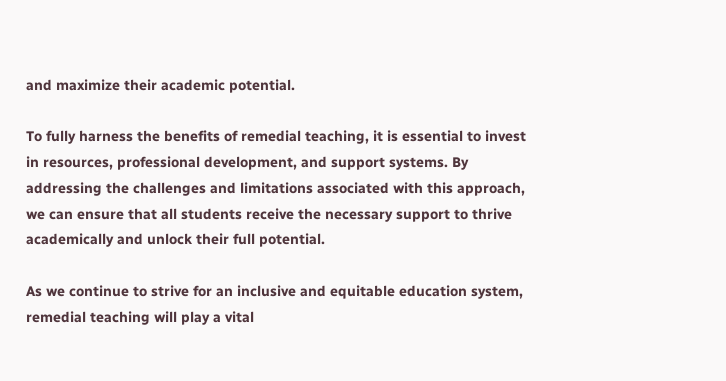and maximize their academic potential.

To fully harness the benefits of remedial teaching, it is essential to invest in resources, professional development, and support systems. By addressing the challenges and limitations associated with this approach, we can ensure that all students receive the necessary support to thrive academically and unlock their full potential.

As we continue to strive for an inclusive and equitable education system, remedial teaching will play a vital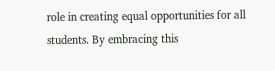role in creating equal opportunities for all students. By embracing this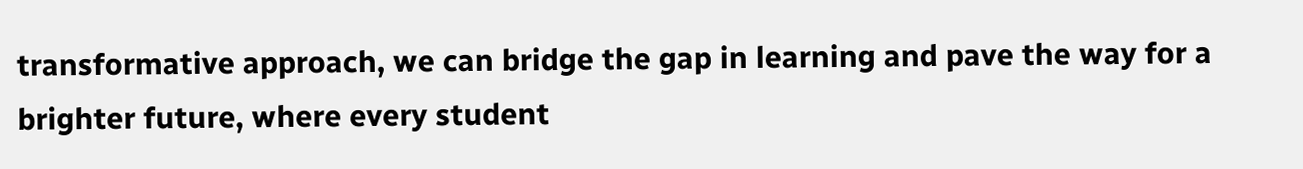transformative approach, we can bridge the gap in learning and pave the way for a brighter future, where every student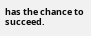has the chance to succeed.